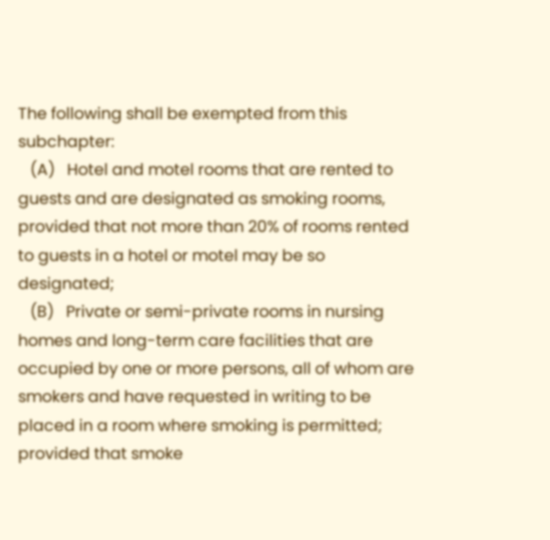The following shall be exempted from this subchapter:
   (A)   Hotel and motel rooms that are rented to guests and are designated as smoking rooms, provided that not more than 20% of rooms rented to guests in a hotel or motel may be so designated;
   (B)   Private or semi-private rooms in nursing homes and long-term care facilities that are occupied by one or more persons, all of whom are smokers and have requested in writing to be placed in a room where smoking is permitted; provided that smoke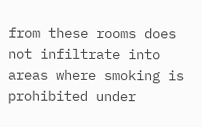from these rooms does not infiltrate into areas where smoking is prohibited under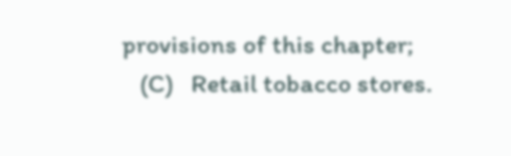provisions of this chapter;
   (C)   Retail tobacco stores.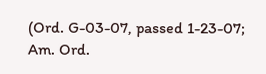(Ord. G-03-07, passed 1-23-07; Am. Ord.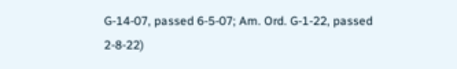G-14-07, passed 6-5-07; Am. Ord. G-1-22, passed 2-8-22)